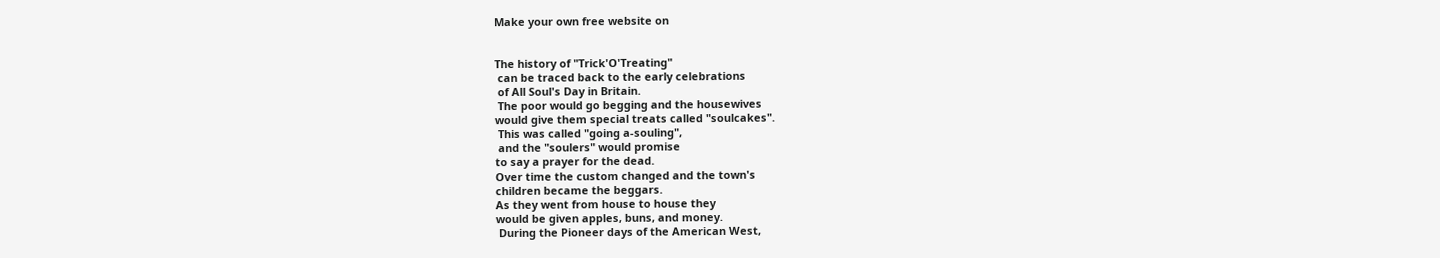Make your own free website on


The history of "Trick'O'Treating"
 can be traced back to the early celebrations
 of All Soul's Day in Britain.
 The poor would go begging and the housewives
would give them special treats called "soulcakes".
 This was called "going a-souling",
 and the "soulers" would promise
to say a prayer for the dead.
Over time the custom changed and the town's
children became the beggars.
As they went from house to house they
would be given apples, buns, and money.
 During the Pioneer days of the American West,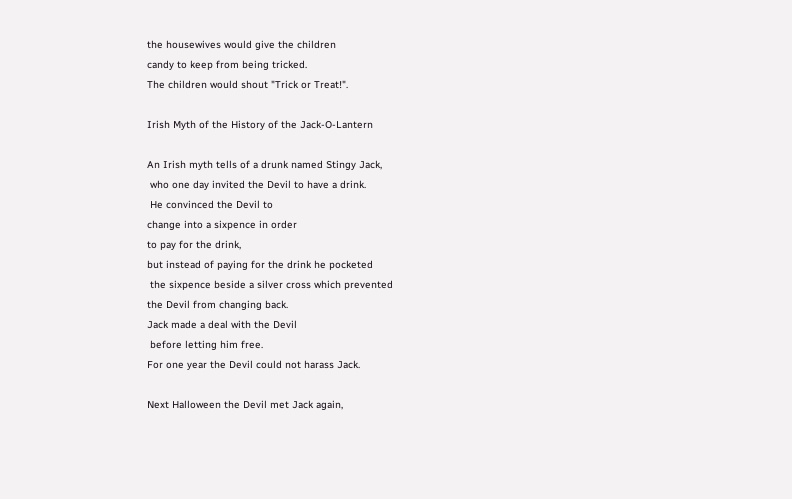the housewives would give the children
candy to keep from being tricked.
The children would shout "Trick or Treat!".

Irish Myth of the History of the Jack-O-Lantern

An Irish myth tells of a drunk named Stingy Jack,
 who one day invited the Devil to have a drink.
 He convinced the Devil to
change into a sixpence in order
to pay for the drink,
but instead of paying for the drink he pocketed
 the sixpence beside a silver cross which prevented
the Devil from changing back.
Jack made a deal with the Devil
 before letting him free.
For one year the Devil could not harass Jack.

Next Halloween the Devil met Jack again,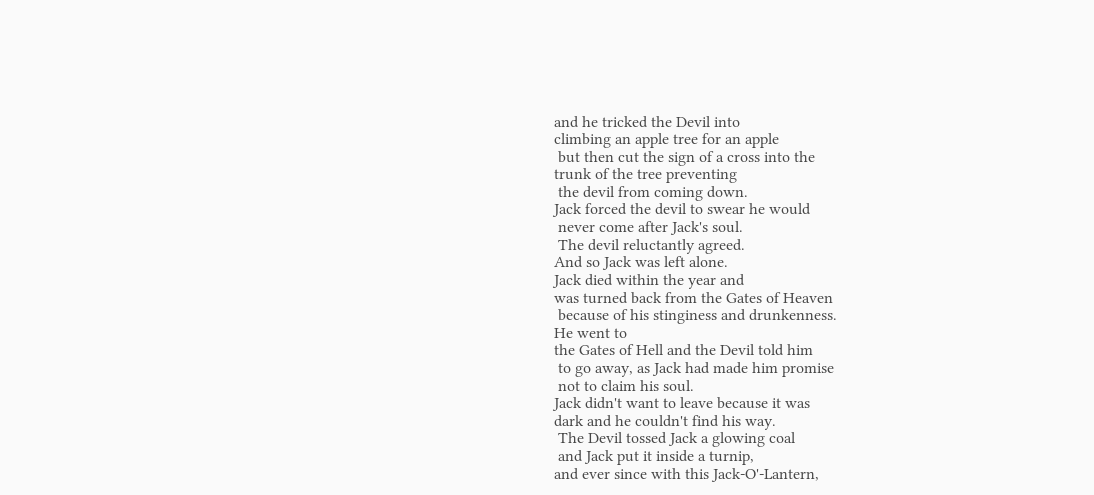and he tricked the Devil into
climbing an apple tree for an apple
 but then cut the sign of a cross into the
trunk of the tree preventing
 the devil from coming down.
Jack forced the devil to swear he would
 never come after Jack's soul.
 The devil reluctantly agreed.
And so Jack was left alone.
Jack died within the year and
was turned back from the Gates of Heaven
 because of his stinginess and drunkenness.
He went to
the Gates of Hell and the Devil told him
 to go away, as Jack had made him promise
 not to claim his soul.
Jack didn't want to leave because it was
dark and he couldn't find his way.
 The Devil tossed Jack a glowing coal
 and Jack put it inside a turnip,
and ever since with this Jack-O'-Lantern,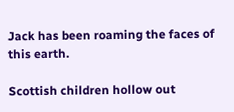Jack has been roaming the faces of this earth.

Scottish children hollow out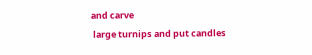and carve
 large turnips and put candles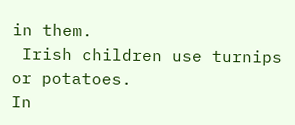in them.
 Irish children use turnips or potatoes.
In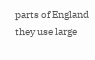parts of England they use large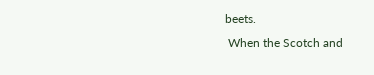beets.
 When the Scotch and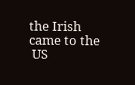the Irish came to the
 US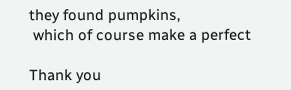they found pumpkins,
 which of course make a perfect

Thank you